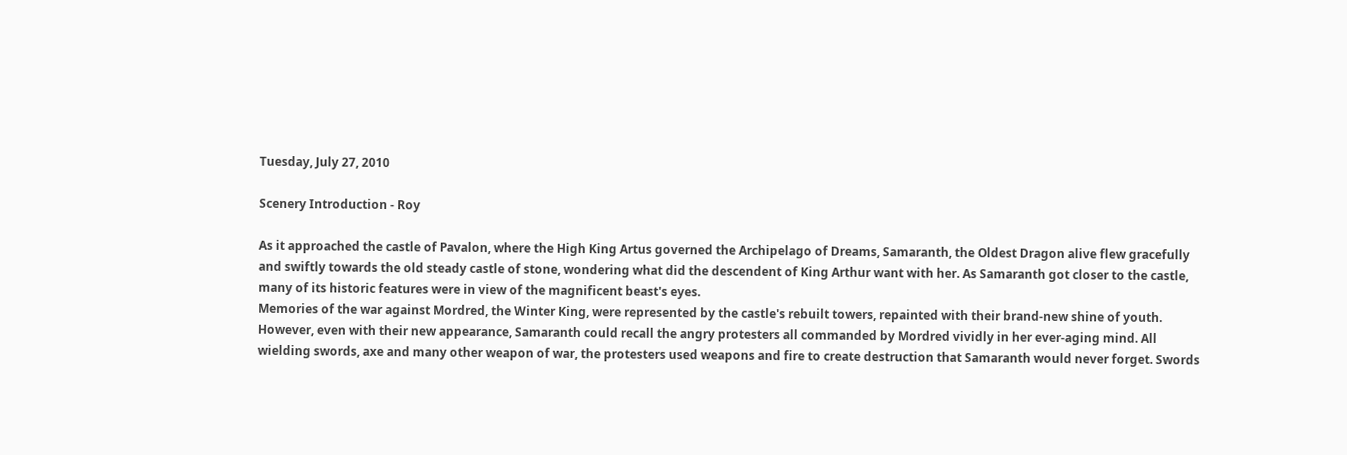Tuesday, July 27, 2010

Scenery Introduction - Roy

As it approached the castle of Pavalon, where the High King Artus governed the Archipelago of Dreams, Samaranth, the Oldest Dragon alive flew gracefully and swiftly towards the old steady castle of stone, wondering what did the descendent of King Arthur want with her. As Samaranth got closer to the castle, many of its historic features were in view of the magnificent beast's eyes.
Memories of the war against Mordred, the Winter King, were represented by the castle's rebuilt towers, repainted with their brand-new shine of youth. However, even with their new appearance, Samaranth could recall the angry protesters all commanded by Mordred vividly in her ever-aging mind. All wielding swords, axe and many other weapon of war, the protesters used weapons and fire to create destruction that Samaranth would never forget. Swords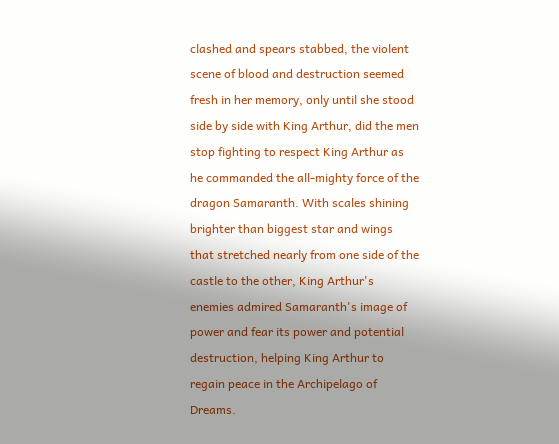clashed and spears stabbed, the violent scene of blood and destruction seemed fresh in her memory, only until she stood side by side with King Arthur, did the men stop fighting to respect King Arthur as he commanded the all-mighty force of the dragon Samaranth. With scales shining brighter than biggest star and wings that stretched nearly from one side of the castle to the other, King Arthur's enemies admired Samaranth's image of power and fear its power and potential destruction, helping King Arthur to regain peace in the Archipelago of Dreams.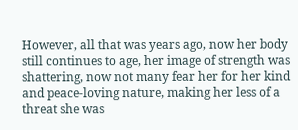However, all that was years ago, now her body still continues to age, her image of strength was shattering, now not many fear her for her kind and peace-loving nature, making her less of a threat she was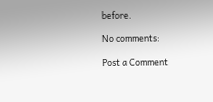before.

No comments:

Post a Comment